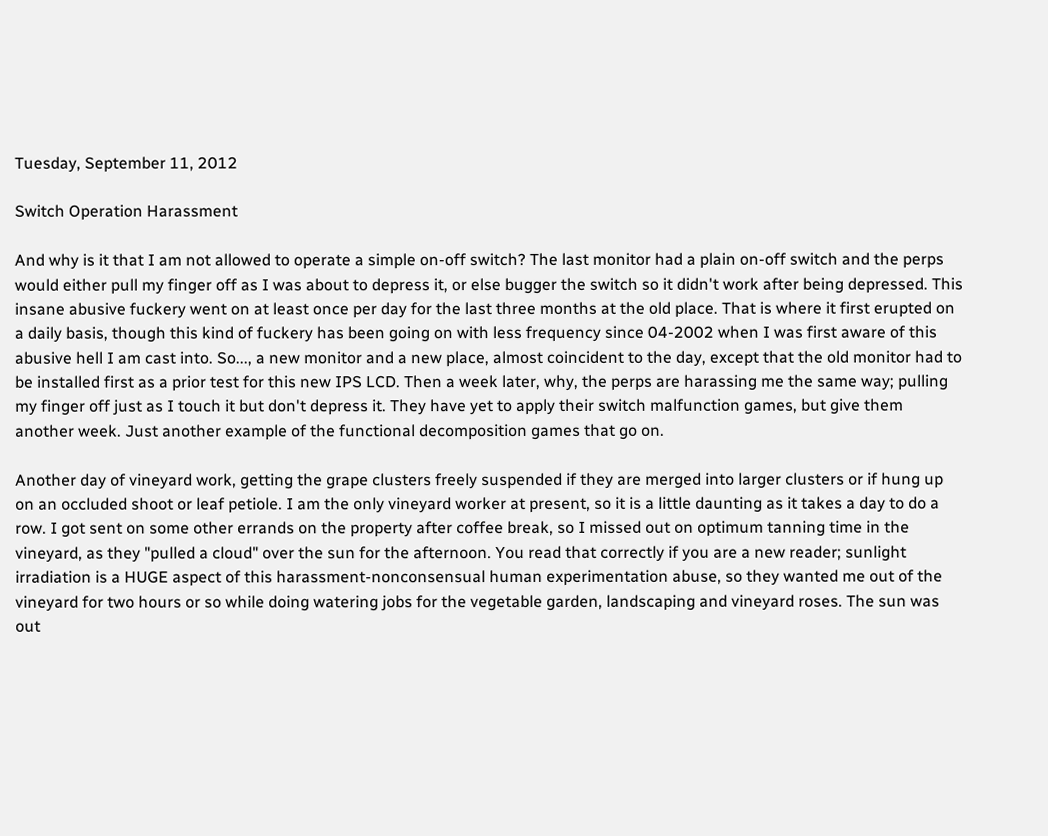Tuesday, September 11, 2012

Switch Operation Harassment

And why is it that I am not allowed to operate a simple on-off switch? The last monitor had a plain on-off switch and the perps would either pull my finger off as I was about to depress it, or else bugger the switch so it didn't work after being depressed. This insane abusive fuckery went on at least once per day for the last three months at the old place. That is where it first erupted on a daily basis, though this kind of fuckery has been going on with less frequency since 04-2002 when I was first aware of this abusive hell I am cast into. So..., a new monitor and a new place, almost coincident to the day, except that the old monitor had to be installed first as a prior test for this new IPS LCD. Then a week later, why, the perps are harassing me the same way; pulling my finger off just as I touch it but don't depress it. They have yet to apply their switch malfunction games, but give them another week. Just another example of the functional decomposition games that go on.

Another day of vineyard work, getting the grape clusters freely suspended if they are merged into larger clusters or if hung up on an occluded shoot or leaf petiole. I am the only vineyard worker at present, so it is a little daunting as it takes a day to do a row. I got sent on some other errands on the property after coffee break, so I missed out on optimum tanning time in the vineyard, as they "pulled a cloud" over the sun for the afternoon. You read that correctly if you are a new reader; sunlight irradiation is a HUGE aspect of this harassment-nonconsensual human experimentation abuse, so they wanted me out of the vineyard for two hours or so while doing watering jobs for the vegetable garden, landscaping and vineyard roses. The sun was out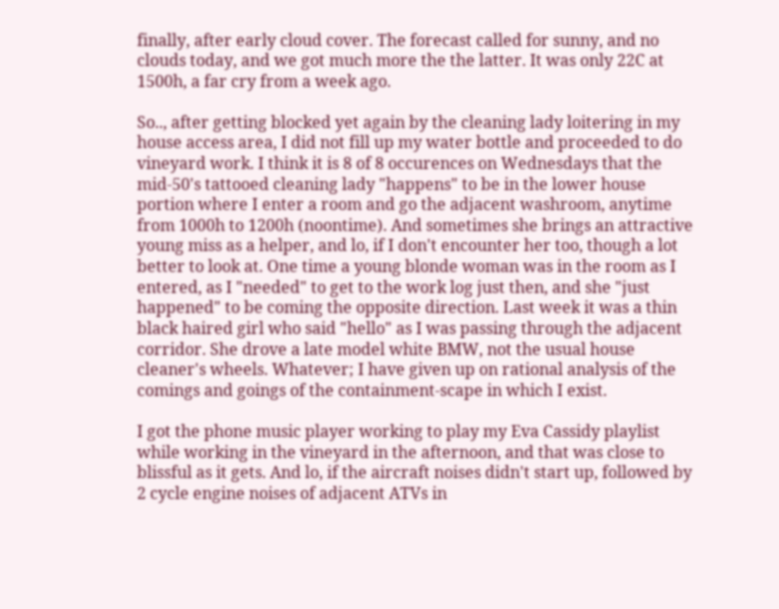finally, after early cloud cover. The forecast called for sunny, and no clouds today, and we got much more the the latter. It was only 22C at 1500h, a far cry from a week ago.

So.., after getting blocked yet again by the cleaning lady loitering in my house access area, I did not fill up my water bottle and proceeded to do vineyard work. I think it is 8 of 8 occurences on Wednesdays that the mid-50's tattooed cleaning lady "happens" to be in the lower house portion where I enter a room and go the adjacent washroom, anytime from 1000h to 1200h (noontime). And sometimes she brings an attractive young miss as a helper, and lo, if I don't encounter her too, though a lot better to look at. One time a young blonde woman was in the room as I entered, as I "needed" to get to the work log just then, and she "just happened" to be coming the opposite direction. Last week it was a thin black haired girl who said "hello" as I was passing through the adjacent corridor. She drove a late model white BMW, not the usual house cleaner's wheels. Whatever; I have given up on rational analysis of the comings and goings of the containment-scape in which I exist.

I got the phone music player working to play my Eva Cassidy playlist while working in the vineyard in the afternoon, and that was close to blissful as it gets. And lo, if the aircraft noises didn't start up, followed by 2 cycle engine noises of adjacent ATVs in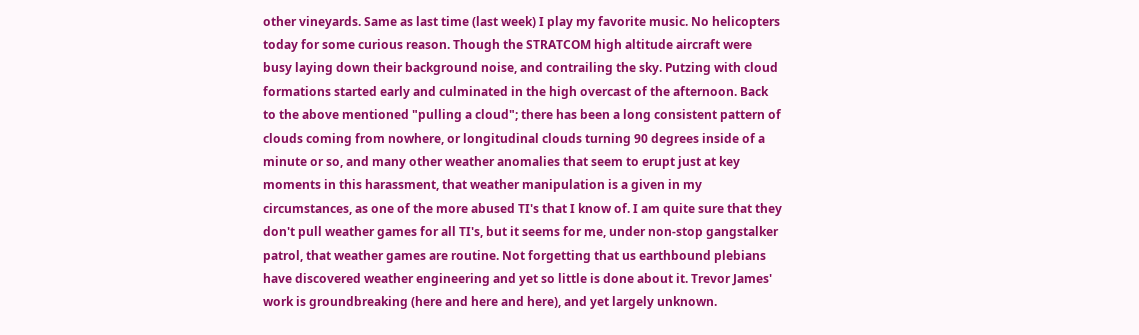other vineyards. Same as last time (last week) I play my favorite music. No helicopters today for some curious reason. Though the STRATCOM high altitude aircraft were busy laying down their background noise, and contrailing the sky. Putzing with cloud formations started early and culminated in the high overcast of the afternoon. Back to the above mentioned "pulling a cloud"; there has been a long consistent pattern of clouds coming from nowhere, or longitudinal clouds turning 90 degrees inside of a minute or so, and many other weather anomalies that seem to erupt just at key moments in this harassment, that weather manipulation is a given in my circumstances, as one of the more abused TI's that I know of. I am quite sure that they don't pull weather games for all TI's, but it seems for me, under non-stop gangstalker patrol, that weather games are routine. Not forgetting that us earthbound plebians have discovered weather engineering and yet so little is done about it. Trevor James' work is groundbreaking (here and here and here), and yet largely unknown.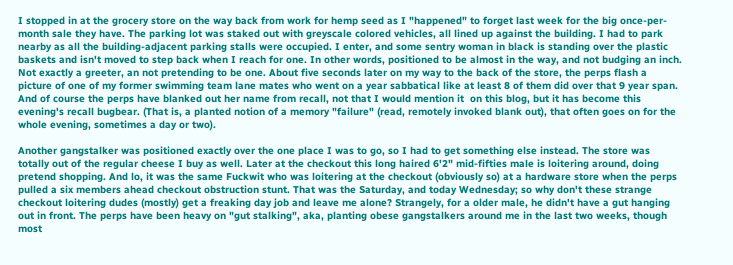I stopped in at the grocery store on the way back from work for hemp seed as I "happened" to forget last week for the big once-per-month sale they have. The parking lot was staked out with greyscale colored vehicles, all lined up against the building. I had to park nearby as all the building-adjacent parking stalls were occupied. I enter, and some sentry woman in black is standing over the plastic baskets and isn't moved to step back when I reach for one. In other words, positioned to be almost in the way, and not budging an inch. Not exactly a greeter, an not pretending to be one. About five seconds later on my way to the back of the store, the perps flash a picture of one of my former swimming team lane mates who went on a year sabbatical like at least 8 of them did over that 9 year span. And of course the perps have blanked out her name from recall, not that I would mention it  on this blog, but it has become this evening's recall bugbear. (That is, a planted notion of a memory "failure" (read, remotely invoked blank out), that often goes on for the whole evening, sometimes a day or two).

Another gangstalker was positioned exactly over the one place I was to go, so I had to get something else instead. The store was totally out of the regular cheese I buy as well. Later at the checkout this long haired 6'2" mid-fifties male is loitering around, doing pretend shopping. And lo, it was the same Fuckwit who was loitering at the checkout (obviously so) at a hardware store when the perps pulled a six members ahead checkout obstruction stunt. That was the Saturday, and today Wednesday; so why don't these strange checkout loitering dudes (mostly) get a freaking day job and leave me alone? Strangely, for a older male, he didn't have a gut hanging out in front. The perps have been heavy on "gut stalking", aka, planting obese gangstalkers around me in the last two weeks, though most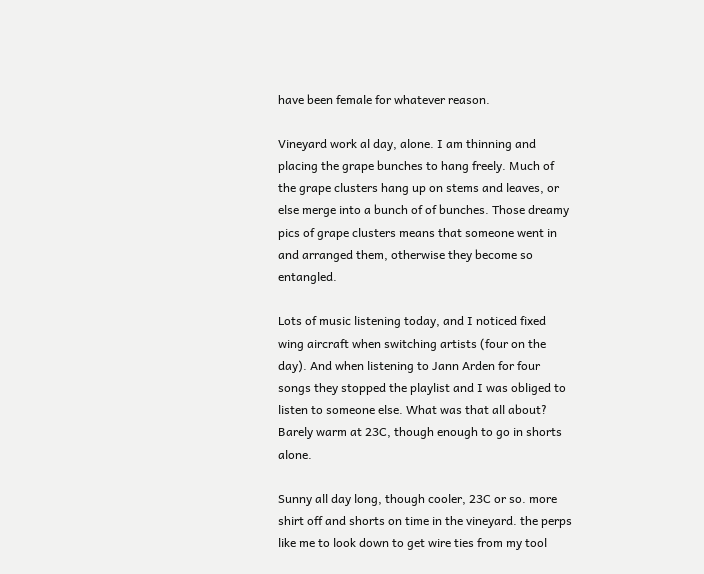have been female for whatever reason.

Vineyard work al day, alone. I am thinning and placing the grape bunches to hang freely. Much of the grape clusters hang up on stems and leaves, or else merge into a bunch of of bunches. Those dreamy pics of grape clusters means that someone went in and arranged them, otherwise they become so entangled.

Lots of music listening today, and I noticed fixed wing aircraft when switching artists (four on the day). And when listening to Jann Arden for four songs they stopped the playlist and I was obliged to listen to someone else. What was that all about? Barely warm at 23C, though enough to go in shorts alone.

Sunny all day long, though cooler, 23C or so. more shirt off and shorts on time in the vineyard. the perps like me to look down to get wire ties from my tool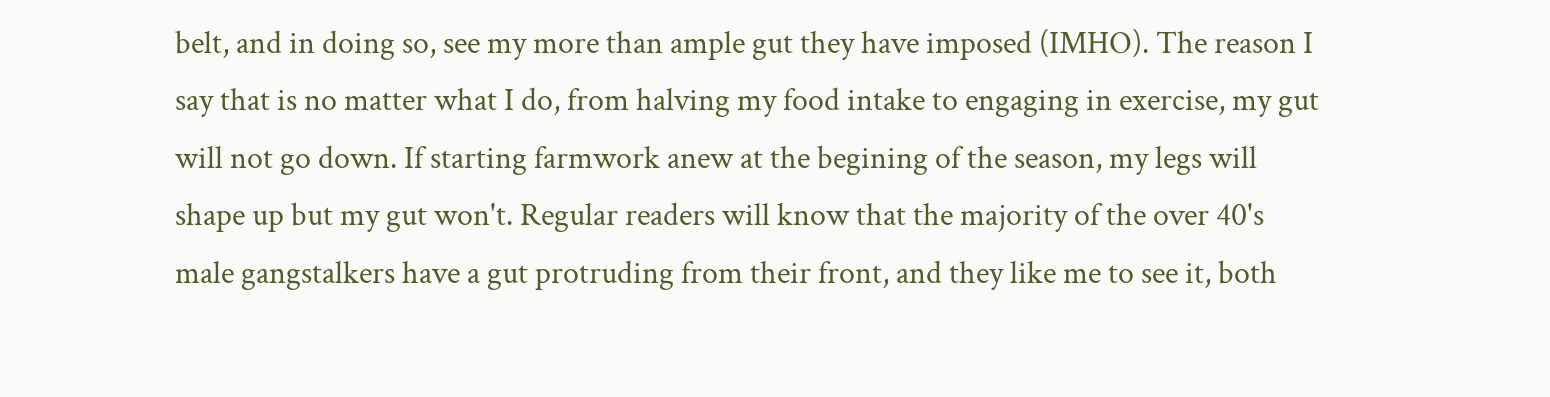belt, and in doing so, see my more than ample gut they have imposed (IMHO). The reason I say that is no matter what I do, from halving my food intake to engaging in exercise, my gut will not go down. If starting farmwork anew at the begining of the season, my legs will shape up but my gut won't. Regular readers will know that the majority of the over 40's male gangstalkers have a gut protruding from their front, and they like me to see it, both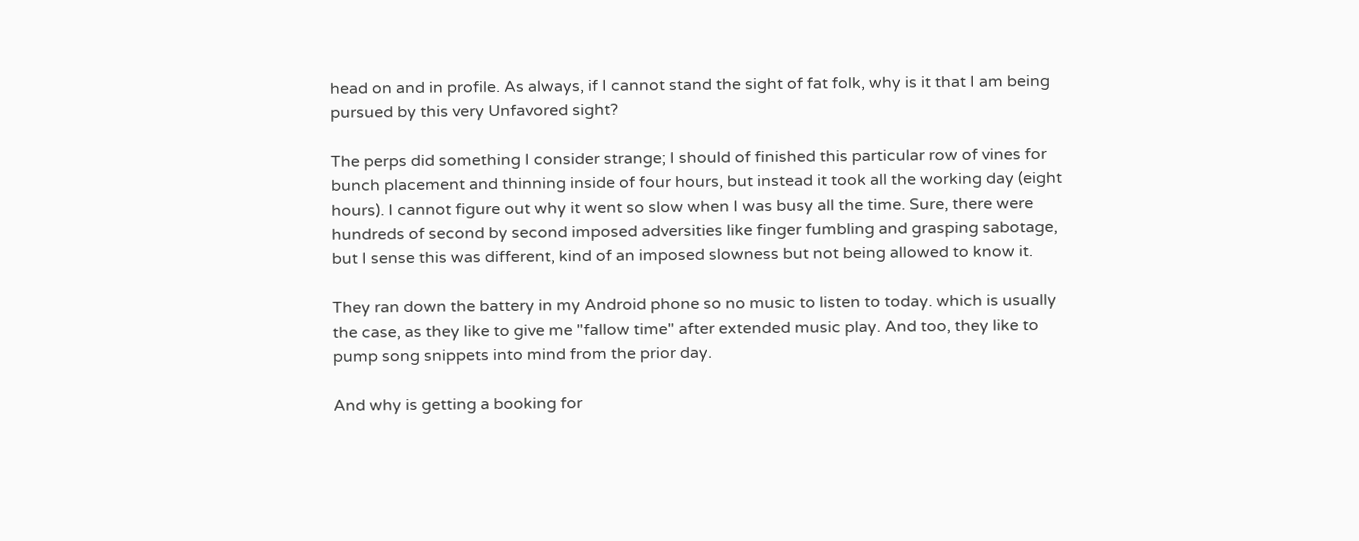head on and in profile. As always, if I cannot stand the sight of fat folk, why is it that I am being pursued by this very Unfavored sight?

The perps did something I consider strange; I should of finished this particular row of vines for bunch placement and thinning inside of four hours, but instead it took all the working day (eight hours). I cannot figure out why it went so slow when I was busy all the time. Sure, there were hundreds of second by second imposed adversities like finger fumbling and grasping sabotage, but I sense this was different, kind of an imposed slowness but not being allowed to know it.

They ran down the battery in my Android phone so no music to listen to today. which is usually the case, as they like to give me "fallow time" after extended music play. And too, they like to pump song snippets into mind from the prior day.

And why is getting a booking for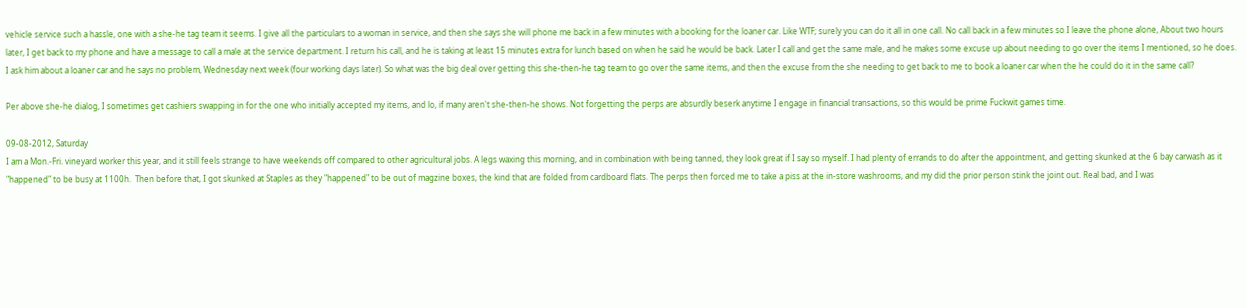vehicle service such a hassle, one with a she-he tag team it seems. I give all the particulars to a woman in service, and then she says she will phone me back in a few minutes with a booking for the loaner car. Like WTF; surely you can do it all in one call. No call back in a few minutes so I leave the phone alone, About two hours later, I get back to my phone and have a message to call a male at the service department. I return his call, and he is taking at least 15 minutes extra for lunch based on when he said he would be back. Later I call and get the same male, and he makes some excuse up about needing to go over the items I mentioned, so he does. I ask him about a loaner car and he says no problem, Wednesday next week (four working days later). So what was the big deal over getting this she-then-he tag team to go over the same items, and then the excuse from the she needing to get back to me to book a loaner car when the he could do it in the same call?

Per above she-he dialog, I sometimes get cashiers swapping in for the one who initially accepted my items, and lo, if many aren't she-then-he shows. Not forgetting the perps are absurdly beserk anytime I engage in financial transactions, so this would be prime Fuckwit games time.

09-08-2012, Saturday
I am a Mon.-Fri. vineyard worker this year, and it still feels strange to have weekends off compared to other agricultural jobs. A legs waxing this morning, and in combination with being tanned, they look great if I say so myself. I had plenty of errands to do after the appointment, and getting skunked at the 6 bay carwash as it "happened" to be busy at 1100h.  Then before that, I got skunked at Staples as they "happened" to be out of magzine boxes, the kind that are folded from cardboard flats. The perps then forced me to take a piss at the in-store washrooms, and my did the prior person stink the joint out. Real bad, and I was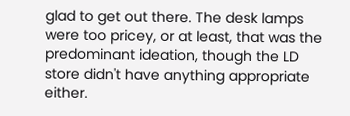glad to get out there. The desk lamps were too pricey, or at least, that was the predominant ideation, though the LD store didn't have anything appropriate either.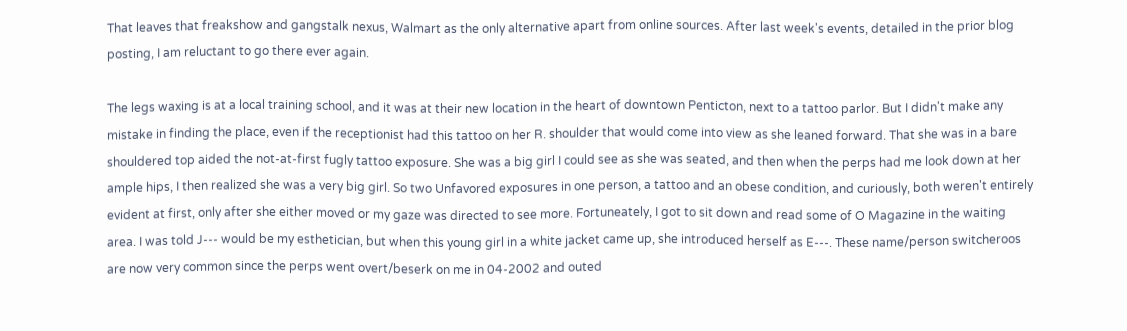That leaves that freakshow and gangstalk nexus, Walmart as the only alternative apart from online sources. After last week's events, detailed in the prior blog posting, I am reluctant to go there ever again.

The legs waxing is at a local training school, and it was at their new location in the heart of downtown Penticton, next to a tattoo parlor. But I didn't make any mistake in finding the place, even if the receptionist had this tattoo on her R. shoulder that would come into view as she leaned forward. That she was in a bare shouldered top aided the not-at-first fugly tattoo exposure. She was a big girl I could see as she was seated, and then when the perps had me look down at her ample hips, I then realized she was a very big girl. So two Unfavored exposures in one person, a tattoo and an obese condition, and curiously, both weren't entirely evident at first, only after she either moved or my gaze was directed to see more. Fortuneately, I got to sit down and read some of O Magazine in the waiting area. I was told J--- would be my esthetician, but when this young girl in a white jacket came up, she introduced herself as E---. These name/person switcheroos are now very common since the perps went overt/beserk on me in 04-2002 and outed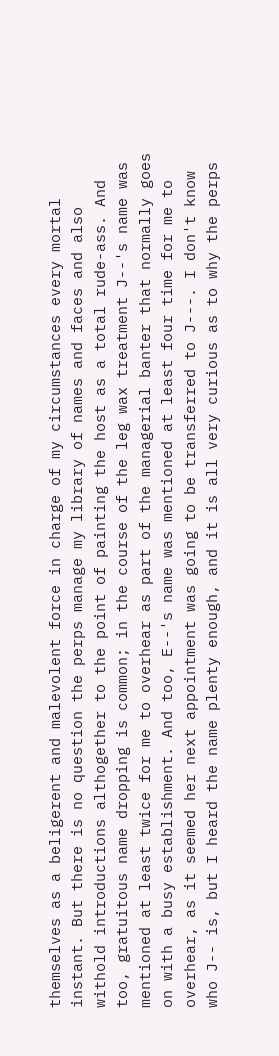themselves as a beligerent and malevolent force in charge of my circumstances every mortal instant. But there is no question the perps manage my library of names and faces and also withold introductions althogether to the point of painting the host as a total rude-ass. And too, gratuitous name dropping is common; in the course of the leg wax treatment J--'s name was mentioned at least twice for me to overhear as part of the managerial banter that normally goes on with a busy establishment. And too, E--'s name was mentioned at least four time for me to overhear, as it seemed her next appointment was going to be transferred to J---. I don't know who J-- is, but I heard the name plenty enough, and it is all very curious as to why the perps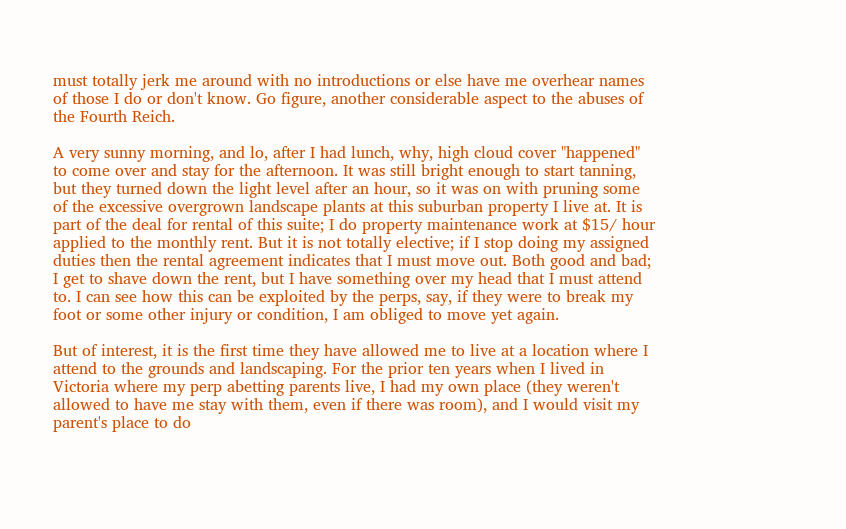must totally jerk me around with no introductions or else have me overhear names of those I do or don't know. Go figure, another considerable aspect to the abuses of the Fourth Reich.

A very sunny morning, and lo, after I had lunch, why, high cloud cover "happened" to come over and stay for the afternoon. It was still bright enough to start tanning, but they turned down the light level after an hour, so it was on with pruning some of the excessive overgrown landscape plants at this suburban property I live at. It is part of the deal for rental of this suite; I do property maintenance work at $15/ hour applied to the monthly rent. But it is not totally elective; if I stop doing my assigned duties then the rental agreement indicates that I must move out. Both good and bad; I get to shave down the rent, but I have something over my head that I must attend to. I can see how this can be exploited by the perps, say, if they were to break my foot or some other injury or condition, I am obliged to move yet again.

But of interest, it is the first time they have allowed me to live at a location where I attend to the grounds and landscaping. For the prior ten years when I lived in Victoria where my perp abetting parents live, I had my own place (they weren't allowed to have me stay with them, even if there was room), and I would visit my parent's place to do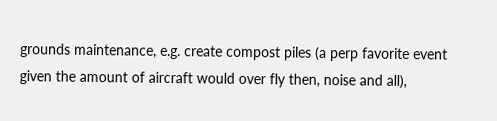grounds maintenance, e.g. create compost piles (a perp favorite event given the amount of aircraft would over fly then, noise and all),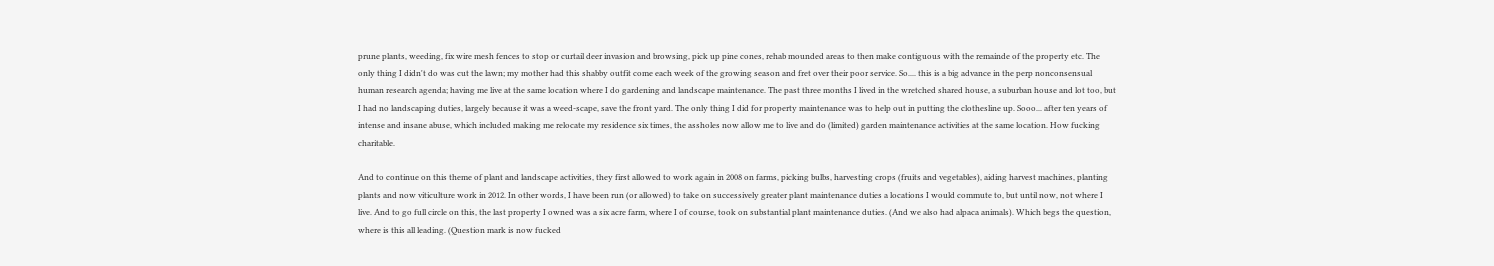prune plants, weeding, fix wire mesh fences to stop or curtail deer invasion and browsing, pick up pine cones, rehab mounded areas to then make contiguous with the remainde of the property etc. The only thing I didn't do was cut the lawn; my mother had this shabby outfit come each week of the growing season and fret over their poor service. So.... this is a big advance in the perp nonconsensual human research agenda; having me live at the same location where I do gardening and landscape maintenance. The past three months I lived in the wretched shared house, a suburban house and lot too, but I had no landscaping duties, largely because it was a weed-scape, save the front yard. The only thing I did for property maintenance was to help out in putting the clothesline up. Sooo... after ten years of intense and insane abuse, which included making me relocate my residence six times, the assholes now allow me to live and do (limited) garden maintenance activities at the same location. How fucking charitable.

And to continue on this theme of plant and landscape activities, they first allowed to work again in 2008 on farms, picking bulbs, harvesting crops (fruits and vegetables), aiding harvest machines, planting plants and now viticulture work in 2012. In other words, I have been run (or allowed) to take on successively greater plant maintenance duties a locations I would commute to, but until now, not where I live. And to go full circle on this, the last property I owned was a six acre farm, where I of course, took on substantial plant maintenance duties. (And we also had alpaca animals). Which begs the question, where is this all leading. (Question mark is now fucked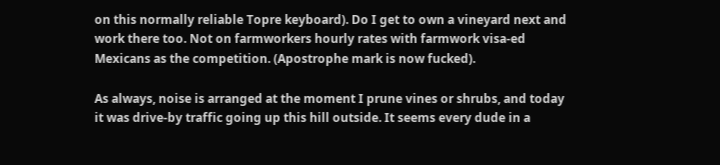on this normally reliable Topre keyboard). Do I get to own a vineyard next and work there too. Not on farmworkers hourly rates with farmwork visa-ed Mexicans as the competition. (Apostrophe mark is now fucked).

As always, noise is arranged at the moment I prune vines or shrubs, and today it was drive-by traffic going up this hill outside. It seems every dude in a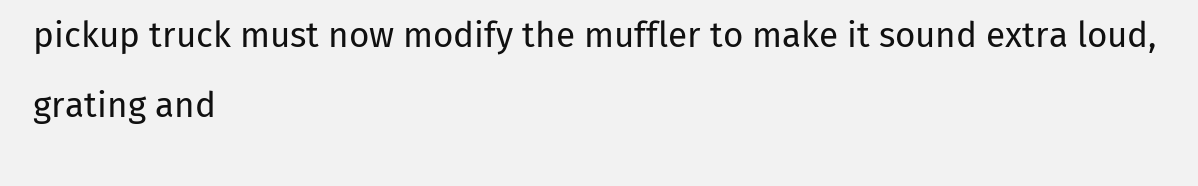pickup truck must now modify the muffler to make it sound extra loud, grating and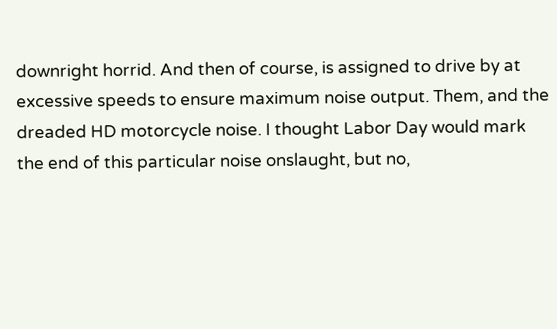downright horrid. And then of course, is assigned to drive by at excessive speeds to ensure maximum noise output. Them, and the dreaded HD motorcycle noise. I thought Labor Day would mark the end of this particular noise onslaught, but no,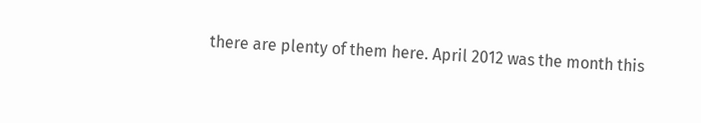there are plenty of them here. April 2012 was the month this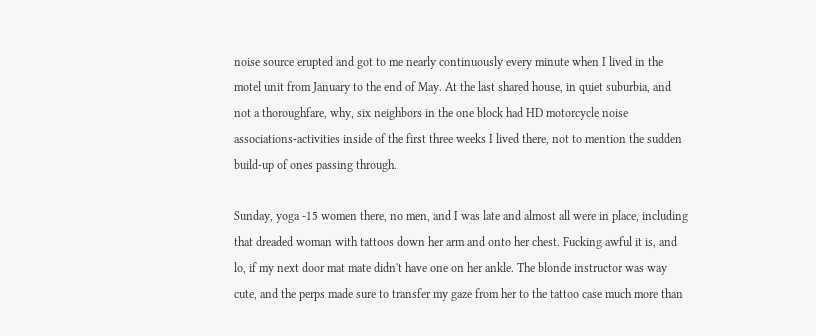noise source erupted and got to me nearly continuously every minute when I lived in the motel unit from January to the end of May. At the last shared house, in quiet suburbia, and not a thoroughfare, why, six neighbors in the one block had HD motorcycle noise associations-activities inside of the first three weeks I lived there, not to mention the sudden build-up of ones passing through.

Sunday, yoga -15 women there, no men, and I was late and almost all were in place, including that dreaded woman with tattoos down her arm and onto her chest. Fucking awful it is, and lo, if my next door mat mate didn't have one on her ankle. The blonde instructor was way cute, and the perps made sure to transfer my gaze from her to the tattoo case much more than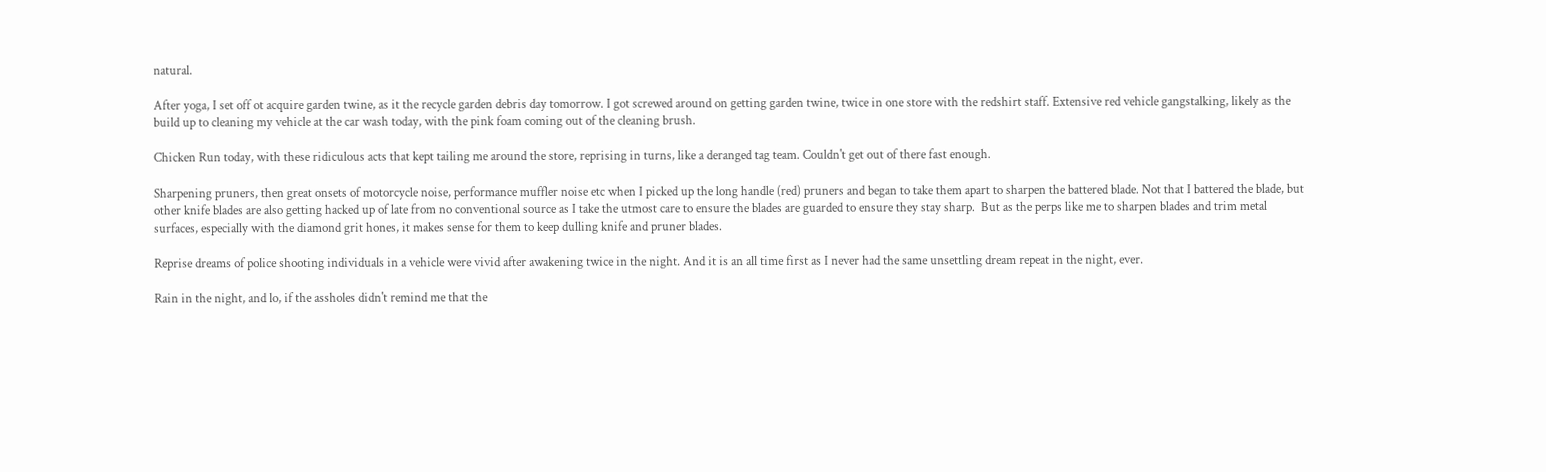natural.

After yoga, I set off ot acquire garden twine, as it the recycle garden debris day tomorrow. I got screwed around on getting garden twine, twice in one store with the redshirt staff. Extensive red vehicle gangstalking, likely as the build up to cleaning my vehicle at the car wash today, with the pink foam coming out of the cleaning brush.

Chicken Run today, with these ridiculous acts that kept tailing me around the store, reprising in turns, like a deranged tag team. Couldn't get out of there fast enough.

Sharpening pruners, then great onsets of motorcycle noise, performance muffler noise etc when I picked up the long handle (red) pruners and began to take them apart to sharpen the battered blade. Not that I battered the blade, but other knife blades are also getting hacked up of late from no conventional source as I take the utmost care to ensure the blades are guarded to ensure they stay sharp.  But as the perps like me to sharpen blades and trim metal surfaces, especially with the diamond grit hones, it makes sense for them to keep dulling knife and pruner blades.

Reprise dreams of police shooting individuals in a vehicle were vivid after awakening twice in the night. And it is an all time first as I never had the same unsettling dream repeat in the night, ever.

Rain in the night, and lo, if the assholes didn't remind me that the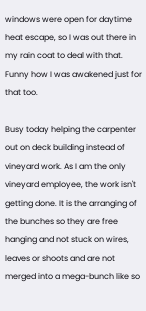windows were open for daytime heat escape, so I was out there in my rain coat to deal with that. Funny how I was awakened just for that too.

Busy today helping the carpenter out on deck building instead of vineyard work. As I am the only vineyard employee, the work isn't getting done. It is the arranging of the bunches so they are free hanging and not stuck on wires, leaves or shoots and are not merged into a mega-bunch like so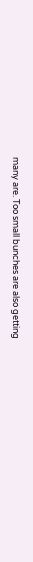many are. Too small bunches are also getting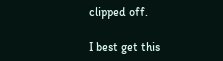clipped off.

I best get this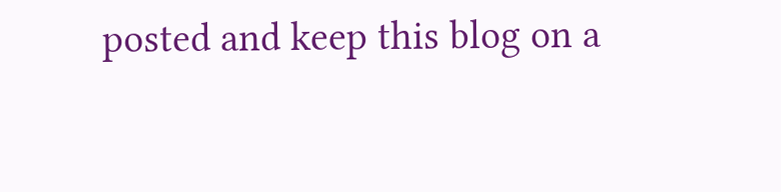posted and keep this blog on a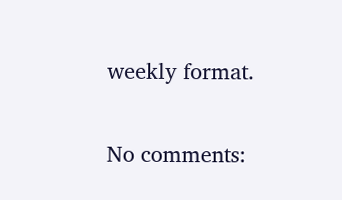weekly format.

No comments: